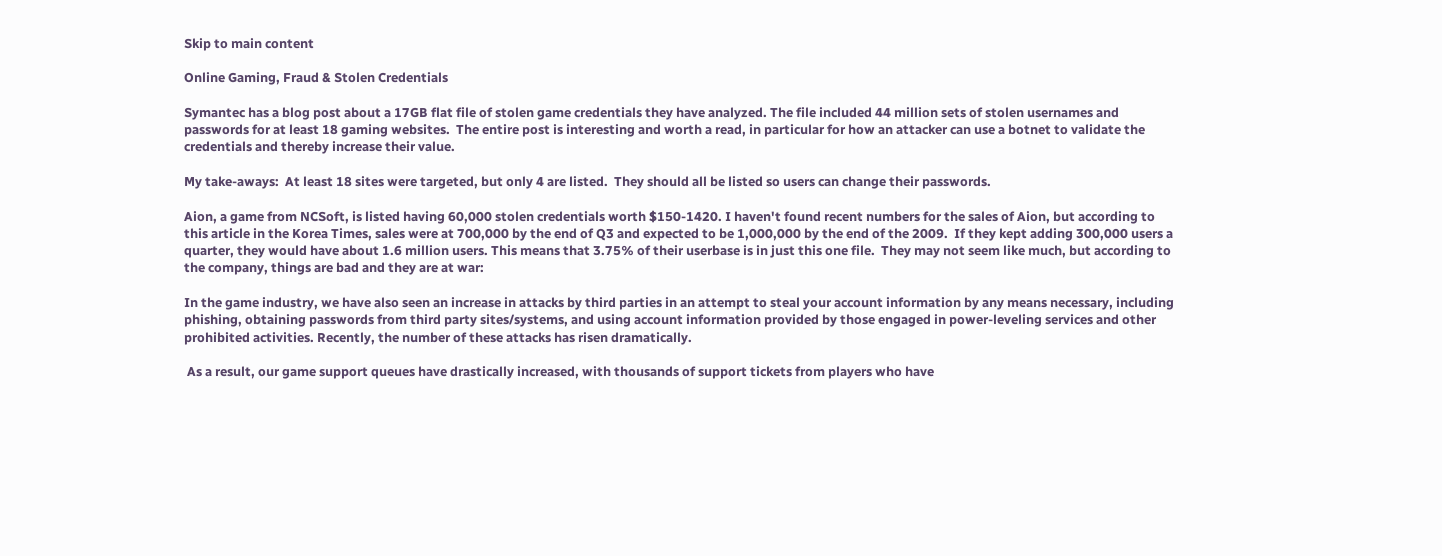Skip to main content

Online Gaming, Fraud & Stolen Credentials

Symantec has a blog post about a 17GB flat file of stolen game credentials they have analyzed. The file included 44 million sets of stolen usernames and passwords for at least 18 gaming websites.  The entire post is interesting and worth a read, in particular for how an attacker can use a botnet to validate the credentials and thereby increase their value.

My take-aways:  At least 18 sites were targeted, but only 4 are listed.  They should all be listed so users can change their passwords.

Aion, a game from NCSoft, is listed having 60,000 stolen credentials worth $150-1420. I haven't found recent numbers for the sales of Aion, but according to this article in the Korea Times, sales were at 700,000 by the end of Q3 and expected to be 1,000,000 by the end of the 2009.  If they kept adding 300,000 users a quarter, they would have about 1.6 million users. This means that 3.75% of their userbase is in just this one file.  They may not seem like much, but according to the company, things are bad and they are at war:

In the game industry, we have also seen an increase in attacks by third parties in an attempt to steal your account information by any means necessary, including phishing, obtaining passwords from third party sites/systems, and using account information provided by those engaged in power-leveling services and other prohibited activities. Recently, the number of these attacks has risen dramatically.

 As a result, our game support queues have drastically increased, with thousands of support tickets from players who have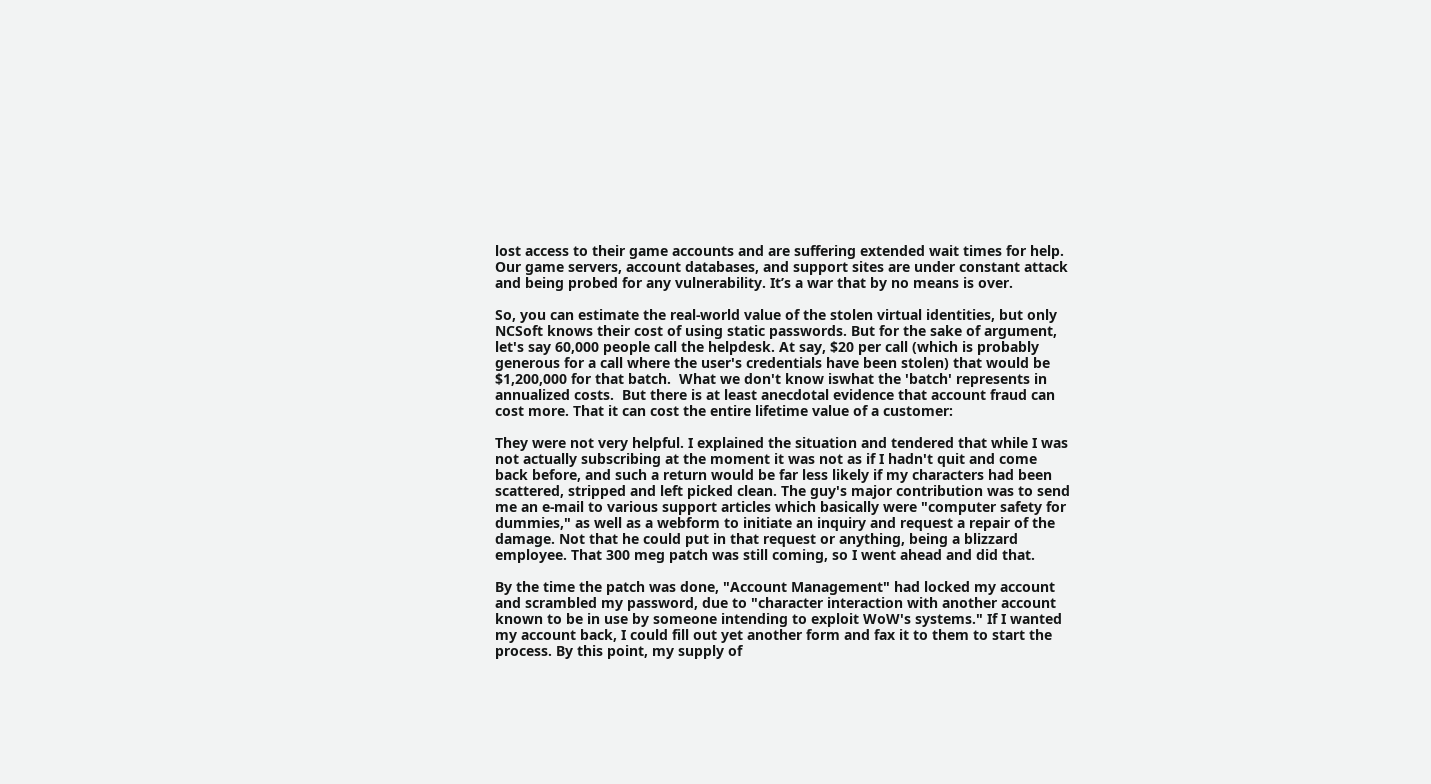lost access to their game accounts and are suffering extended wait times for help. Our game servers, account databases, and support sites are under constant attack and being probed for any vulnerability. It’s a war that by no means is over.

So, you can estimate the real-world value of the stolen virtual identities, but only NCSoft knows their cost of using static passwords. But for the sake of argument, let's say 60,000 people call the helpdesk. At say, $20 per call (which is probably generous for a call where the user's credentials have been stolen) that would be $1,200,000 for that batch.  What we don't know iswhat the 'batch' represents in annualized costs.  But there is at least anecdotal evidence that account fraud can cost more. That it can cost the entire lifetime value of a customer:

They were not very helpful. I explained the situation and tendered that while I was not actually subscribing at the moment it was not as if I hadn't quit and come back before, and such a return would be far less likely if my characters had been scattered, stripped and left picked clean. The guy's major contribution was to send me an e-mail to various support articles which basically were "computer safety for dummies," as well as a webform to initiate an inquiry and request a repair of the damage. Not that he could put in that request or anything, being a blizzard employee. That 300 meg patch was still coming, so I went ahead and did that.

By the time the patch was done, "Account Management" had locked my account and scrambled my password, due to "character interaction with another account known to be in use by someone intending to exploit WoW's systems." If I wanted my account back, I could fill out yet another form and fax it to them to start the process. By this point, my supply of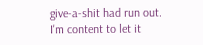give-a-shit had run out. I'm content to let it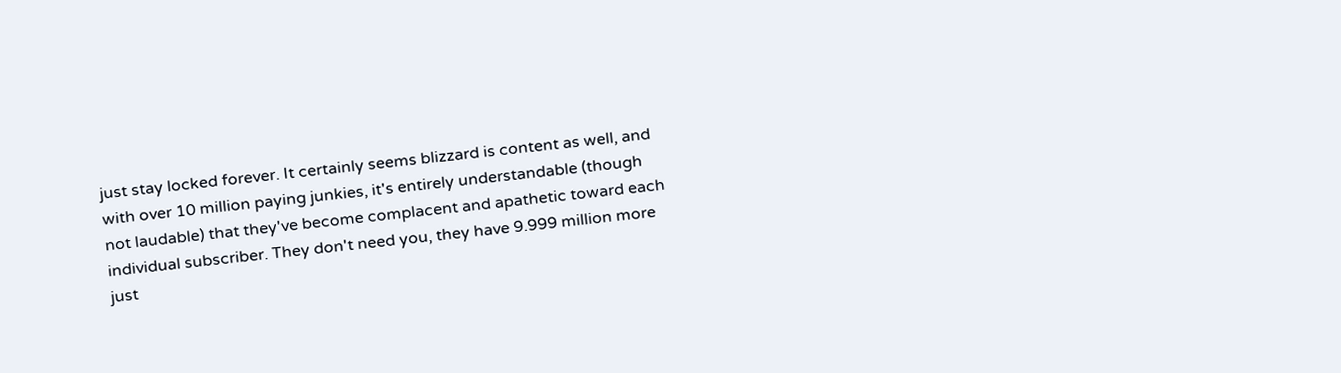just stay locked forever. It certainly seems blizzard is content as well, and with over 10 million paying junkies, it's entirely understandable (though not laudable) that they've become complacent and apathetic toward each individual subscriber. They don't need you, they have 9.999 million more just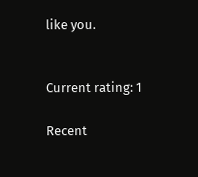like you.


Current rating: 1

Recent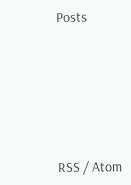Posts







RSS / Atom